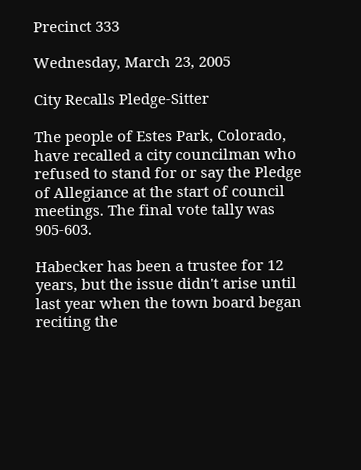Precinct 333

Wednesday, March 23, 2005

City Recalls Pledge-Sitter

The people of Estes Park, Colorado, have recalled a city councilman who refused to stand for or say the Pledge of Allegiance at the start of council meetings. The final vote tally was 905-603.

Habecker has been a trustee for 12 years, but the issue didn't arise until last year when the town board began reciting the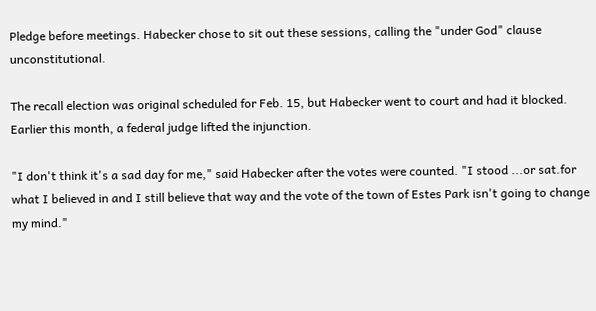Pledge before meetings. Habecker chose to sit out these sessions, calling the "under God" clause unconstitutional.

The recall election was original scheduled for Feb. 15, but Habecker went to court and had it blocked. Earlier this month, a federal judge lifted the injunction.

"I don't think it's a sad day for me," said Habecker after the votes were counted. "I stood ...or sat.for what I believed in and I still believe that way and the vote of the town of Estes Park isn't going to change my mind."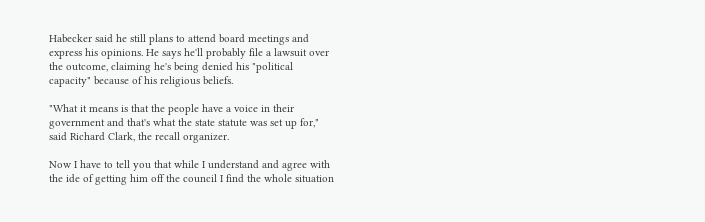Habecker said he still plans to attend board meetings and express his opinions. He says he'll probably file a lawsuit over the outcome, claiming he's being denied his "political capacity" because of his religious beliefs.

"What it means is that the people have a voice in their government and that's what the state statute was set up for," said Richard Clark, the recall organizer.

Now I have to tell you that while I understand and agree with the ide of getting him off the council I find the whole situation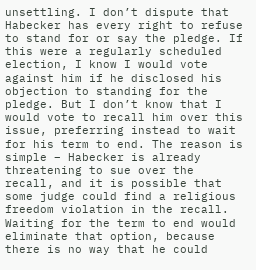unsettling. I don’t dispute that Habecker has every right to refuse to stand for or say the pledge. If this were a regularly scheduled election, I know I would vote against him if he disclosed his objection to standing for the pledge. But I don’t know that I would vote to recall him over this issue, preferring instead to wait for his term to end. The reason is simple – Habecker is already threatening to sue over the recall, and it is possible that some judge could find a religious freedom violation in the recall. Waiting for the term to end would eliminate that option, because there is no way that he could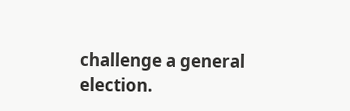challenge a general election.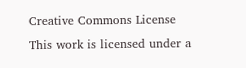Creative Commons License
This work is licensed under a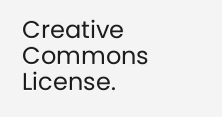Creative Commons License.